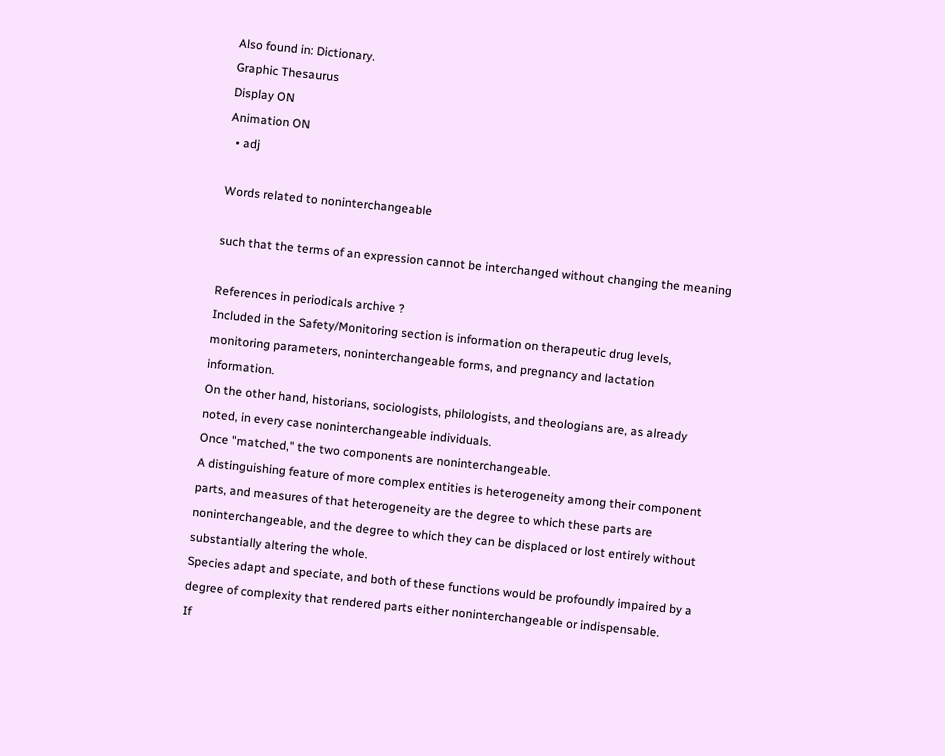Also found in: Dictionary.
Graphic Thesaurus
Display ON
Animation ON
  • adj

Words related to noninterchangeable

such that the terms of an expression cannot be interchanged without changing the meaning

References in periodicals archive ?
Included in the Safety/Monitoring section is information on therapeutic drug levels, monitoring parameters, noninterchangeable forms, and pregnancy and lactation information.
On the other hand, historians, sociologists, philologists, and theologians are, as already noted, in every case noninterchangeable individuals.
Once "matched," the two components are noninterchangeable.
A distinguishing feature of more complex entities is heterogeneity among their component parts, and measures of that heterogeneity are the degree to which these parts are noninterchangeable, and the degree to which they can be displaced or lost entirely without substantially altering the whole.
Species adapt and speciate, and both of these functions would be profoundly impaired by a degree of complexity that rendered parts either noninterchangeable or indispensable.
If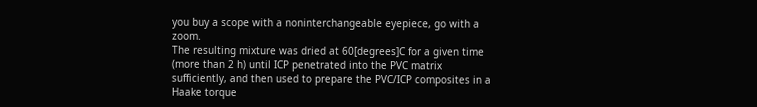you buy a scope with a noninterchangeable eyepiece, go with a zoom.
The resulting mixture was dried at 60[degrees]C for a given time (more than 2 h) until ICP penetrated into the PVC matrix sufficiently, and then used to prepare the PVC/ICP composites in a Haake torque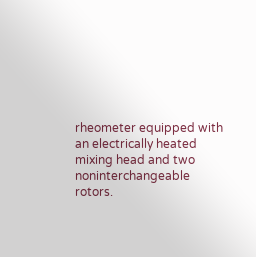rheometer equipped with an electrically heated mixing head and two noninterchangeable rotors.